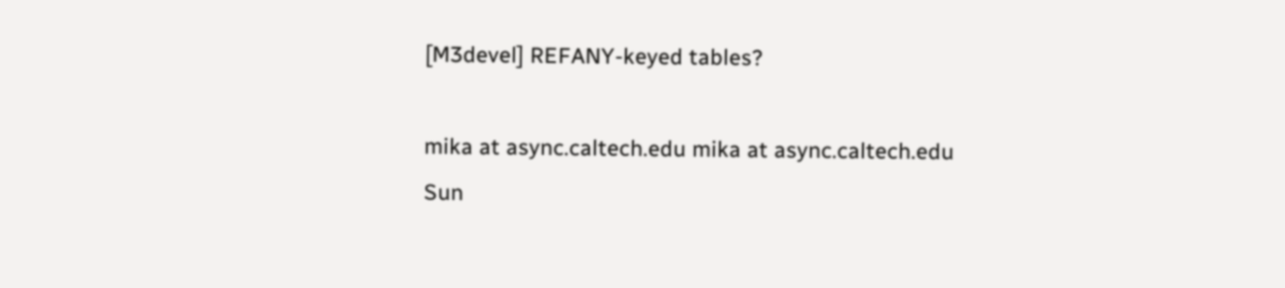[M3devel] REFANY-keyed tables?

mika at async.caltech.edu mika at async.caltech.edu
Sun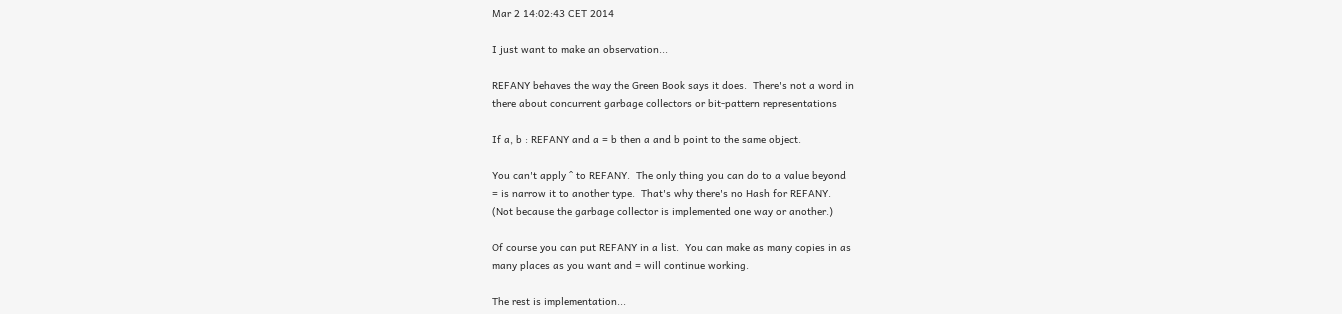Mar 2 14:02:43 CET 2014

I just want to make an observation...

REFANY behaves the way the Green Book says it does.  There's not a word in
there about concurrent garbage collectors or bit-pattern representations

If a, b : REFANY and a = b then a and b point to the same object.

You can't apply ^ to REFANY.  The only thing you can do to a value beyond
= is narrow it to another type.  That's why there's no Hash for REFANY.
(Not because the garbage collector is implemented one way or another.)

Of course you can put REFANY in a list.  You can make as many copies in as
many places as you want and = will continue working.

The rest is implementation...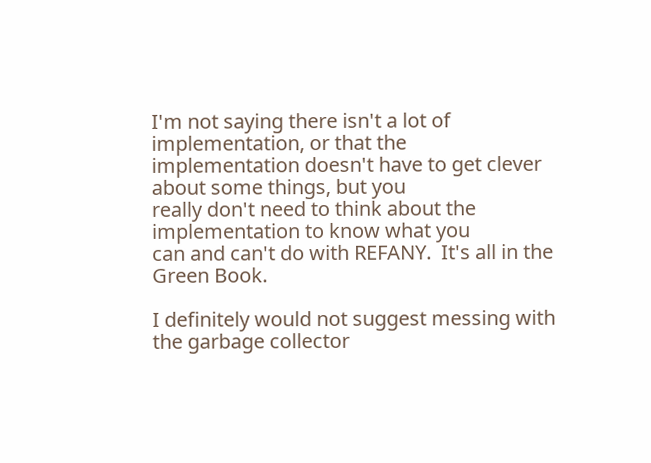I'm not saying there isn't a lot of implementation, or that the
implementation doesn't have to get clever about some things, but you
really don't need to think about the implementation to know what you
can and can't do with REFANY.  It's all in the Green Book.

I definitely would not suggest messing with the garbage collector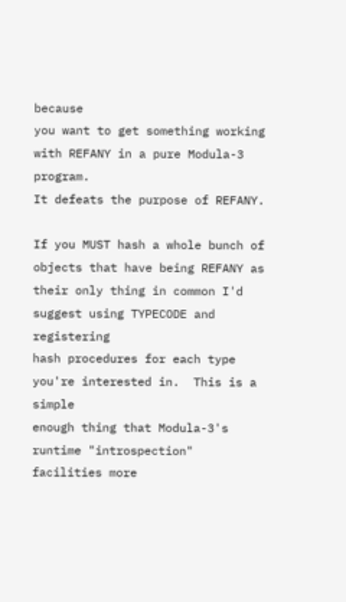because
you want to get something working with REFANY in a pure Modula-3 program.
It defeats the purpose of REFANY.

If you MUST hash a whole bunch of objects that have being REFANY as
their only thing in common I'd suggest using TYPECODE and registering
hash procedures for each type you're interested in.  This is a simple
enough thing that Modula-3's runtime "introspection" facilities more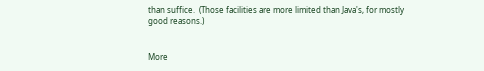than suffice.  (Those facilities are more limited than Java's, for mostly
good reasons.)


More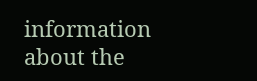information about the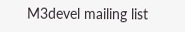M3devel mailing list